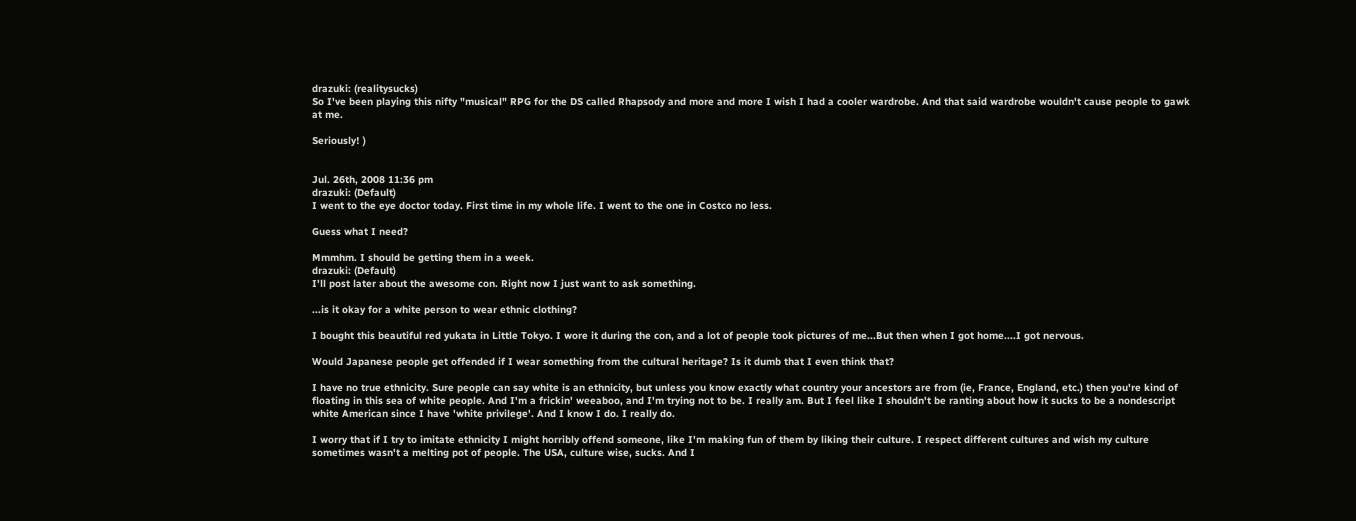drazuki: (realitysucks)
So I've been playing this nifty "musical" RPG for the DS called Rhapsody and more and more I wish I had a cooler wardrobe. And that said wardrobe wouldn't cause people to gawk at me.

Seriously! )


Jul. 26th, 2008 11:36 pm
drazuki: (Default)
I went to the eye doctor today. First time in my whole life. I went to the one in Costco no less.

Guess what I need?

Mmmhm. I should be getting them in a week.
drazuki: (Default)
I'll post later about the awesome con. Right now I just want to ask something.

...is it okay for a white person to wear ethnic clothing?

I bought this beautiful red yukata in Little Tokyo. I wore it during the con, and a lot of people took pictures of me...But then when I got home....I got nervous.

Would Japanese people get offended if I wear something from the cultural heritage? Is it dumb that I even think that?

I have no true ethnicity. Sure people can say white is an ethnicity, but unless you know exactly what country your ancestors are from (ie, France, England, etc.) then you're kind of floating in this sea of white people. And I'm a frickin' weeaboo, and I'm trying not to be. I really am. But I feel like I shouldn't be ranting about how it sucks to be a nondescript white American since I have 'white privilege'. And I know I do. I really do.

I worry that if I try to imitate ethnicity I might horribly offend someone, like I'm making fun of them by liking their culture. I respect different cultures and wish my culture sometimes wasn't a melting pot of people. The USA, culture wise, sucks. And I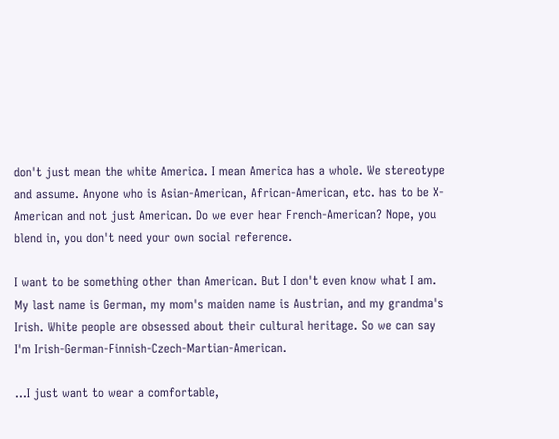don't just mean the white America. I mean America has a whole. We stereotype and assume. Anyone who is Asian-American, African-American, etc. has to be X-American and not just American. Do we ever hear French-American? Nope, you blend in, you don't need your own social reference.

I want to be something other than American. But I don't even know what I am. My last name is German, my mom's maiden name is Austrian, and my grandma's Irish. White people are obsessed about their cultural heritage. So we can say I'm Irish-German-Finnish-Czech-Martian-American.

...I just want to wear a comfortable,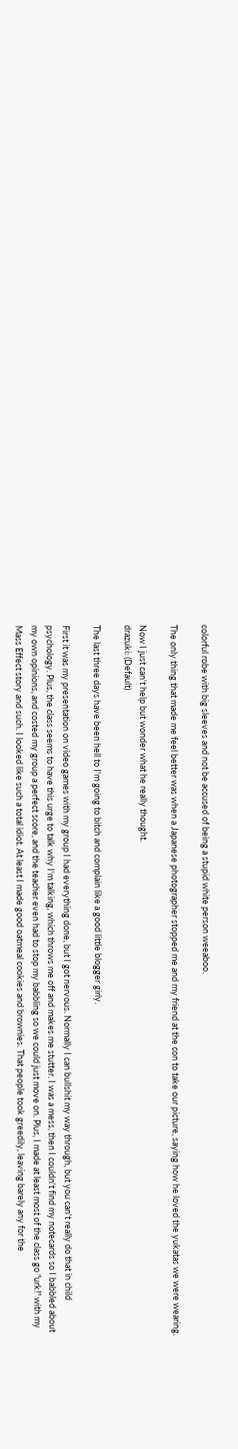colorful robe with big sleeves and not be accused of being a stupid white person weeaboo.

The only thing that made me feel better was when a Japanese photographer stopped me and my friend at the con to take our picture, saying how he loved the yukatas we were wearing.

Now I just can't help but wonder what he really thought.
drazuki: (Default)

The last three days have been hell to I'm going to bitch and complain like a good little blogger girly.

First it was my presentation on video games with my group I had everything done, but I got nervous. Normally I can bullshit my way through, but you can't really do that in child psychology. Plus, the class seems to have this urge to talk why I'm talking, which throws me off and makes me stutter. I was a mess, then I couldn't find my notecards so I babbled about my own opinions, and costed my group a perfect score, and the teacher even had to stop my babbling so we could just move on. Plus, I made at least most of the class go "urk!" with my Mass Effect story and such. I looked like such a total idiot. At least I made good oatmeal cookies and brownies. That people took greedily, leaving barely any for the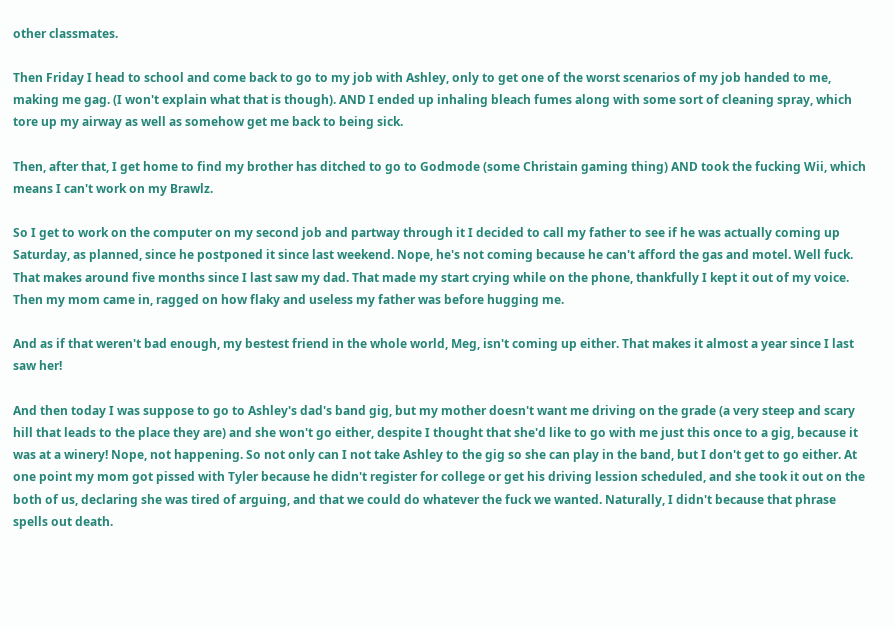other classmates.

Then Friday I head to school and come back to go to my job with Ashley, only to get one of the worst scenarios of my job handed to me, making me gag. (I won't explain what that is though). AND I ended up inhaling bleach fumes along with some sort of cleaning spray, which tore up my airway as well as somehow get me back to being sick.

Then, after that, I get home to find my brother has ditched to go to Godmode (some Christain gaming thing) AND took the fucking Wii, which means I can't work on my Brawlz.

So I get to work on the computer on my second job and partway through it I decided to call my father to see if he was actually coming up Saturday, as planned, since he postponed it since last weekend. Nope, he's not coming because he can't afford the gas and motel. Well fuck. That makes around five months since I last saw my dad. That made my start crying while on the phone, thankfully I kept it out of my voice. Then my mom came in, ragged on how flaky and useless my father was before hugging me.

And as if that weren't bad enough, my bestest friend in the whole world, Meg, isn't coming up either. That makes it almost a year since I last saw her!

And then today I was suppose to go to Ashley's dad's band gig, but my mother doesn't want me driving on the grade (a very steep and scary hill that leads to the place they are) and she won't go either, despite I thought that she'd like to go with me just this once to a gig, because it was at a winery! Nope, not happening. So not only can I not take Ashley to the gig so she can play in the band, but I don't get to go either. At one point my mom got pissed with Tyler because he didn't register for college or get his driving lession scheduled, and she took it out on the both of us, declaring she was tired of arguing, and that we could do whatever the fuck we wanted. Naturally, I didn't because that phrase spells out death.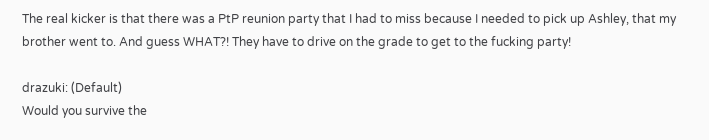The real kicker is that there was a PtP reunion party that I had to miss because I needed to pick up Ashley, that my brother went to. And guess WHAT?! They have to drive on the grade to get to the fucking party!

drazuki: (Default)
Would you survive the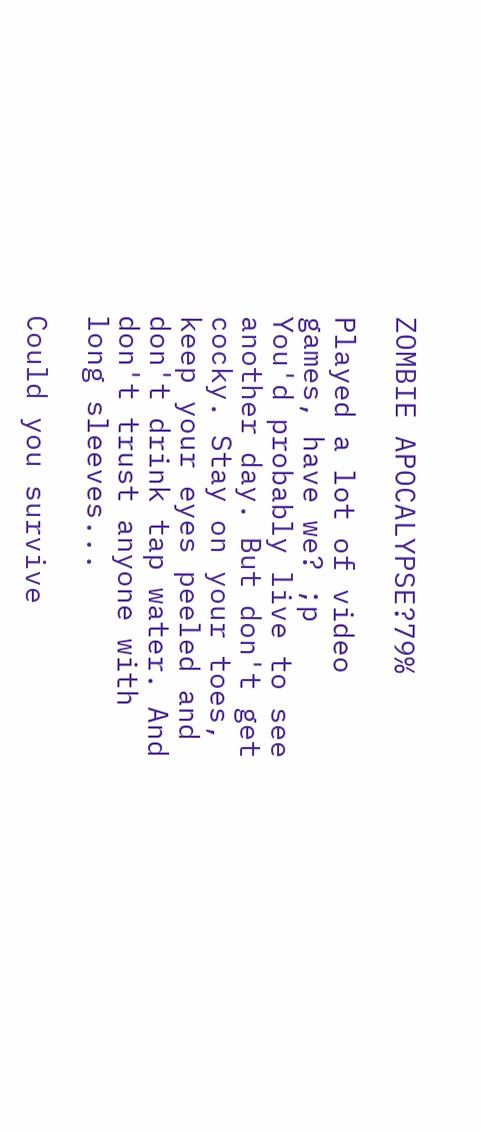ZOMBIE APOCALYPSE?79%

Played a lot of video games, have we? ;p
You'd probably live to see another day. But don't get cocky. Stay on your toes, keep your eyes peeled and don't drink tap water. And don't trust anyone with long sleeves...

Could you survive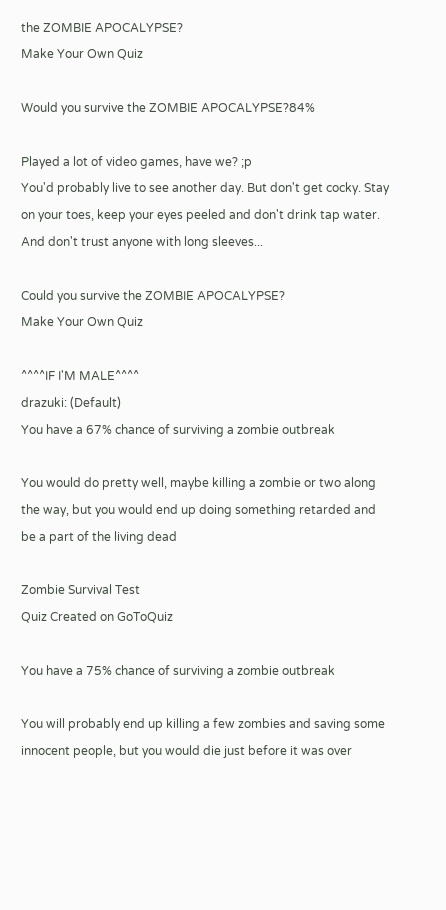the ZOMBIE APOCALYPSE?
Make Your Own Quiz

Would you survive the ZOMBIE APOCALYPSE?84%

Played a lot of video games, have we? ;p
You'd probably live to see another day. But don't get cocky. Stay on your toes, keep your eyes peeled and don't drink tap water. And don't trust anyone with long sleeves...

Could you survive the ZOMBIE APOCALYPSE?
Make Your Own Quiz

^^^^IF I'M MALE^^^^
drazuki: (Default)
You have a 67% chance of surviving a zombie outbreak

You would do pretty well, maybe killing a zombie or two along the way, but you would end up doing something retarded and be a part of the living dead

Zombie Survival Test
Quiz Created on GoToQuiz

You have a 75% chance of surviving a zombie outbreak

You will probably end up killing a few zombies and saving some innocent people, but you would die just before it was over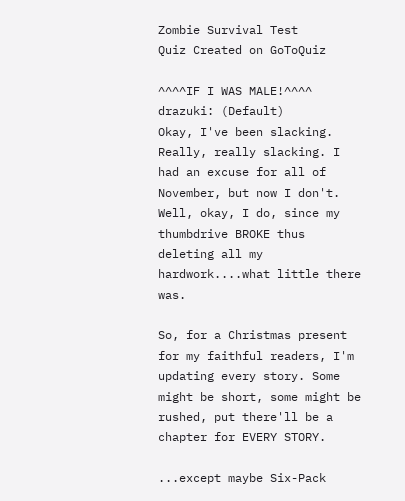Zombie Survival Test
Quiz Created on GoToQuiz

^^^^IF I WAS MALE!^^^^
drazuki: (Default)
Okay, I've been slacking. Really, really slacking. I had an excuse for all of November, but now I don't. Well, okay, I do, since my thumbdrive BROKE thus deleting all my hardwork....what little there was.

So, for a Christmas present for my faithful readers, I'm updating every story. Some might be short, some might be rushed, put there'll be a chapter for EVERY STORY.

...except maybe Six-Pack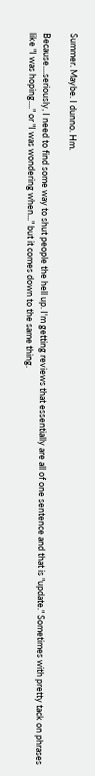Summer. Maybe. I dunno. Hm.

Because....seriously, I need to find some way to shut people the hell up. I'm getting reviews that essentially are all of one sentence and that is "update." Sometimes with pretty tack on phrases like "I was hoping...." or "I was wondering when..." but it comes down to the same thing.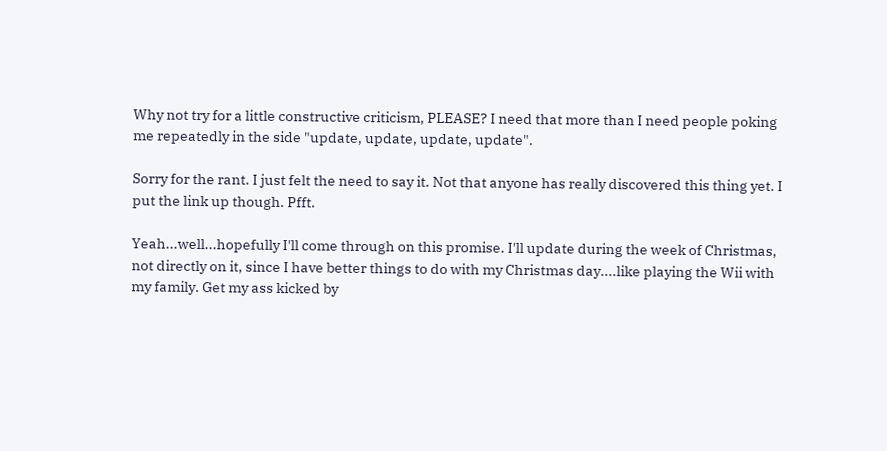Why not try for a little constructive criticism, PLEASE? I need that more than I need people poking me repeatedly in the side "update, update, update, update".

Sorry for the rant. I just felt the need to say it. Not that anyone has really discovered this thing yet. I put the link up though. Pfft.

Yeah...well...hopefully I'll come through on this promise. I'll update during the week of Christmas, not directly on it, since I have better things to do with my Christmas day....like playing the Wii with my family. Get my ass kicked by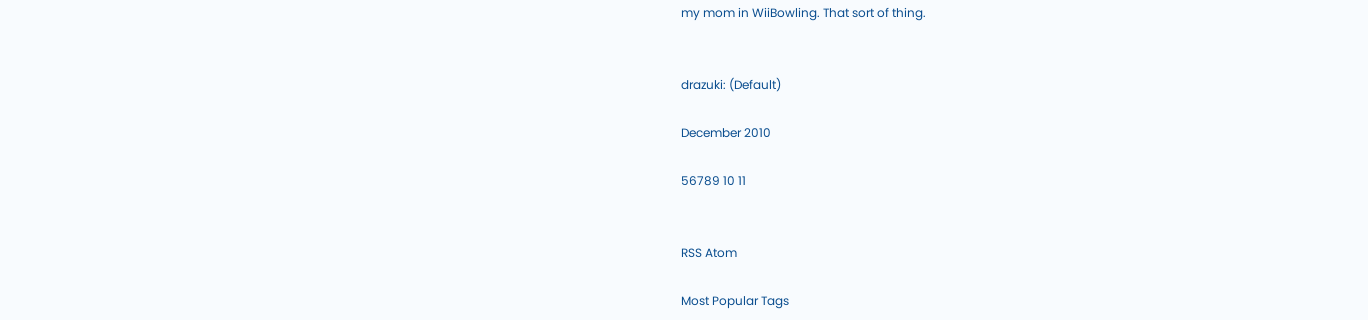my mom in WiiBowling. That sort of thing.


drazuki: (Default)

December 2010

56789 10 11


RSS Atom

Most Popular Tags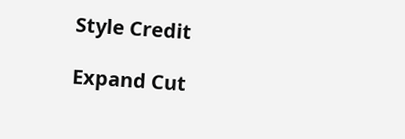Style Credit

Expand Cut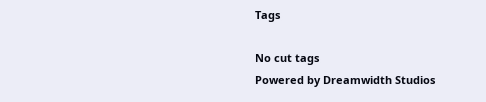Tags

No cut tags
Powered by Dreamwidth Studios